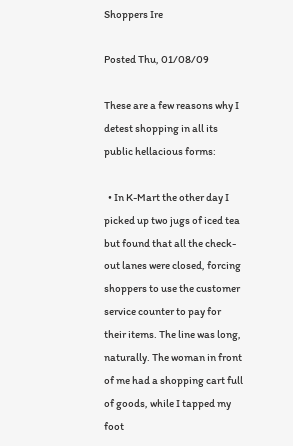Shoppers Ire

Posted Thu, 01/08/09

These are a few reasons why I detest shopping in all its public hellacious forms:

  • In K-Mart the other day I picked up two jugs of iced tea but found that all the check-out lanes were closed, forcing shoppers to use the customer service counter to pay for their items. The line was long, naturally. The woman in front of me had a shopping cart full of goods, while I tapped my foot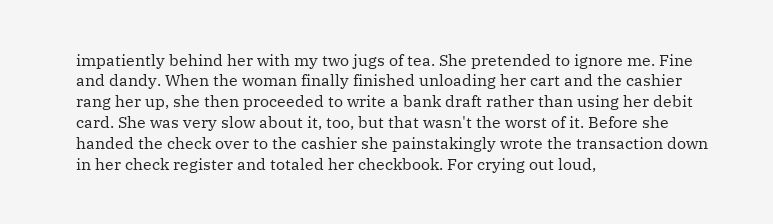impatiently behind her with my two jugs of tea. She pretended to ignore me. Fine and dandy. When the woman finally finished unloading her cart and the cashier rang her up, she then proceeded to write a bank draft rather than using her debit card. She was very slow about it, too, but that wasn't the worst of it. Before she handed the check over to the cashier she painstakingly wrote the transaction down in her check register and totaled her checkbook. For crying out loud,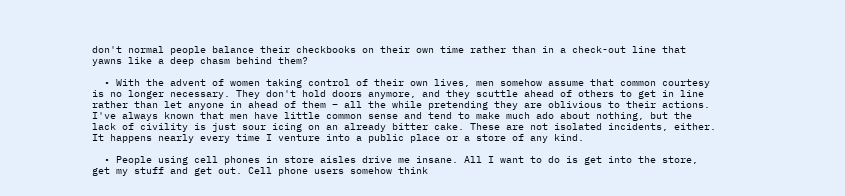don't normal people balance their checkbooks on their own time rather than in a check-out line that yawns like a deep chasm behind them?

  • With the advent of women taking control of their own lives, men somehow assume that common courtesy is no longer necessary. They don't hold doors anymore, and they scuttle ahead of others to get in line rather than let anyone in ahead of them – all the while pretending they are oblivious to their actions. I've always known that men have little common sense and tend to make much ado about nothing, but the lack of civility is just sour icing on an already bitter cake. These are not isolated incidents, either. It happens nearly every time I venture into a public place or a store of any kind.

  • People using cell phones in store aisles drive me insane. All I want to do is get into the store, get my stuff and get out. Cell phone users somehow think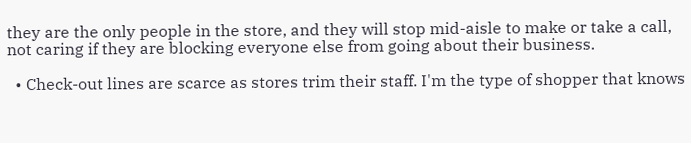they are the only people in the store, and they will stop mid-aisle to make or take a call, not caring if they are blocking everyone else from going about their business.

  • Check-out lines are scarce as stores trim their staff. I'm the type of shopper that knows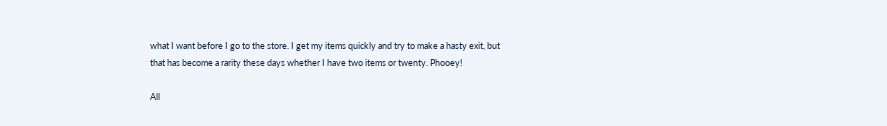what I want before I go to the store. I get my items quickly and try to make a hasty exit, but that has become a rarity these days whether I have two items or twenty. Phooey!

All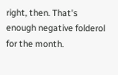right, then. That's enough negative folderol for the month.